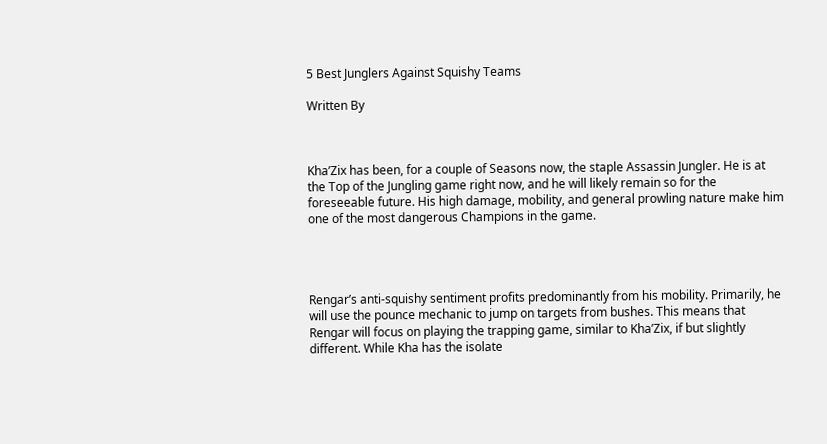5 Best Junglers Against Squishy Teams

Written By



Kha’Zix has been, for a couple of Seasons now, the staple Assassin Jungler. He is at the Top of the Jungling game right now, and he will likely remain so for the foreseeable future. His high damage, mobility, and general prowling nature make him one of the most dangerous Champions in the game.




Rengar’s anti-squishy sentiment profits predominantly from his mobility. Primarily, he will use the pounce mechanic to jump on targets from bushes. This means that Rengar will focus on playing the trapping game, similar to Kha’Zix, if but slightly different. While Kha has the isolate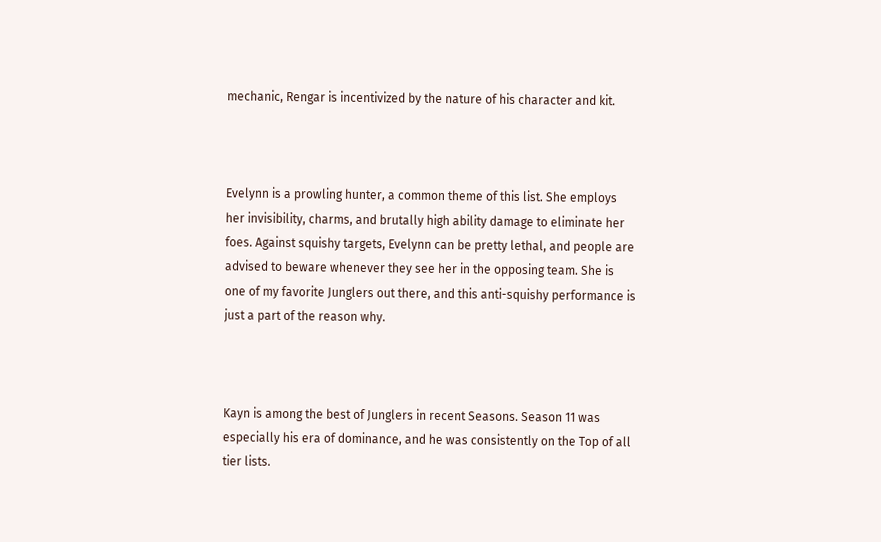mechanic, Rengar is incentivized by the nature of his character and kit.



Evelynn is a prowling hunter, a common theme of this list. She employs her invisibility, charms, and brutally high ability damage to eliminate her foes. Against squishy targets, Evelynn can be pretty lethal, and people are advised to beware whenever they see her in the opposing team. She is one of my favorite Junglers out there, and this anti-squishy performance is just a part of the reason why.



Kayn is among the best of Junglers in recent Seasons. Season 11 was especially his era of dominance, and he was consistently on the Top of all tier lists.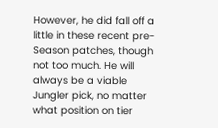However, he did fall off a little in these recent pre-Season patches, though not too much. He will always be a viable Jungler pick, no matter what position on tier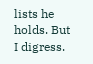lists he holds. But I digress.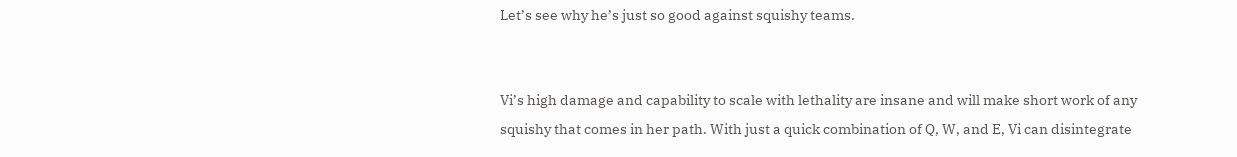Let’s see why he’s just so good against squishy teams.


Vi’s high damage and capability to scale with lethality are insane and will make short work of any squishy that comes in her path. With just a quick combination of Q, W, and E, Vi can disintegrate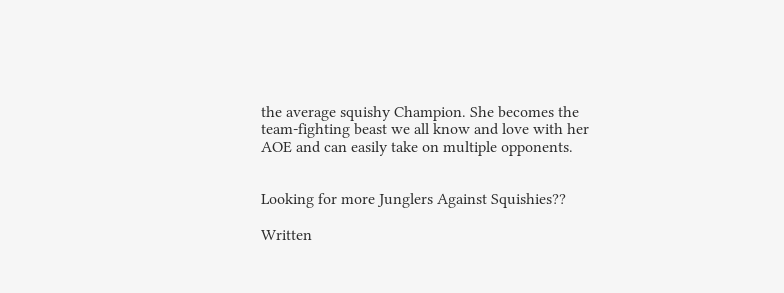the average squishy Champion. She becomes the team-fighting beast we all know and love with her AOE and can easily take on multiple opponents.


Looking for more Junglers Against Squishies??

Written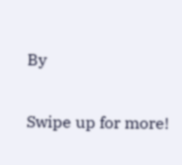By


Swipe up for more!